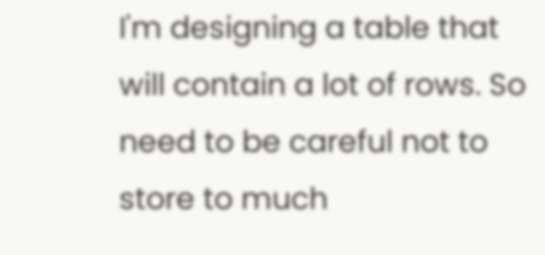I'm designing a table that will contain a lot of rows. So need to be careful not to store to much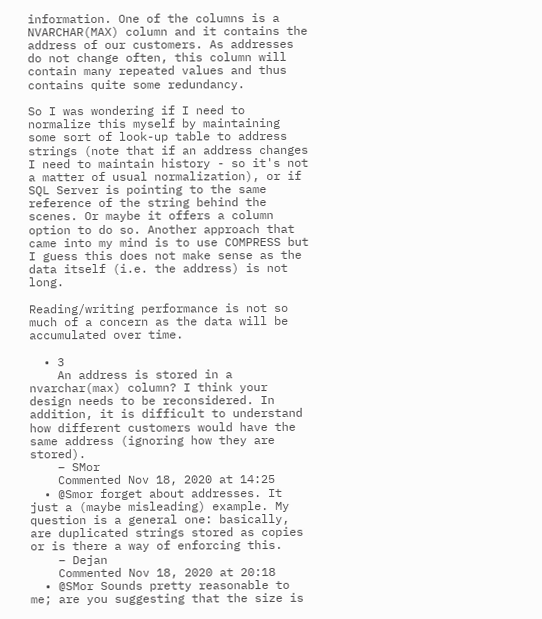information. One of the columns is a NVARCHAR(MAX) column and it contains the address of our customers. As addresses do not change often, this column will contain many repeated values and thus contains quite some redundancy.

So I was wondering if I need to normalize this myself by maintaining some sort of look-up table to address strings (note that if an address changes I need to maintain history - so it's not a matter of usual normalization), or if SQL Server is pointing to the same reference of the string behind the scenes. Or maybe it offers a column option to do so. Another approach that came into my mind is to use COMPRESS but I guess this does not make sense as the data itself (i.e. the address) is not long.

Reading/writing performance is not so much of a concern as the data will be accumulated over time.

  • 3
    An address is stored in a nvarchar(max) column? I think your design needs to be reconsidered. In addition, it is difficult to understand how different customers would have the same address (ignoring how they are stored).
    – SMor
    Commented Nov 18, 2020 at 14:25
  • @Smor forget about addresses. It just a (maybe misleading) example. My question is a general one: basically, are duplicated strings stored as copies or is there a way of enforcing this.
    – Dejan
    Commented Nov 18, 2020 at 20:18
  • @SMor Sounds pretty reasonable to me; are you suggesting that the size is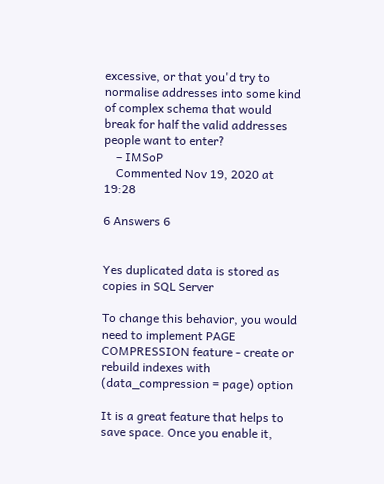excessive, or that you'd try to normalise addresses into some kind of complex schema that would break for half the valid addresses people want to enter?
    – IMSoP
    Commented Nov 19, 2020 at 19:28

6 Answers 6


Yes duplicated data is stored as copies in SQL Server

To change this behavior, you would need to implement PAGE COMPRESSION feature - create or rebuild indexes with (data_compression = page) option

It is a great feature that helps to save space. Once you enable it,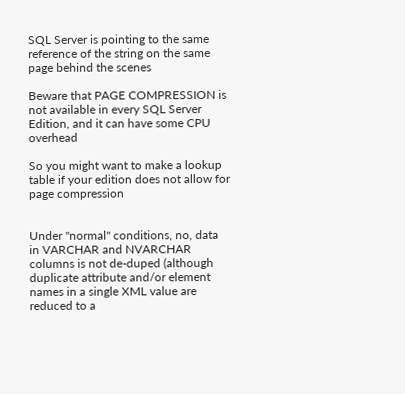SQL Server is pointing to the same reference of the string on the same page behind the scenes

Beware that PAGE COMPRESSION is not available in every SQL Server Edition, and it can have some CPU overhead

So you might want to make a lookup table if your edition does not allow for page compression


Under "normal" conditions, no, data in VARCHAR and NVARCHAR columns is not de-duped (although duplicate attribute and/or element names in a single XML value are reduced to a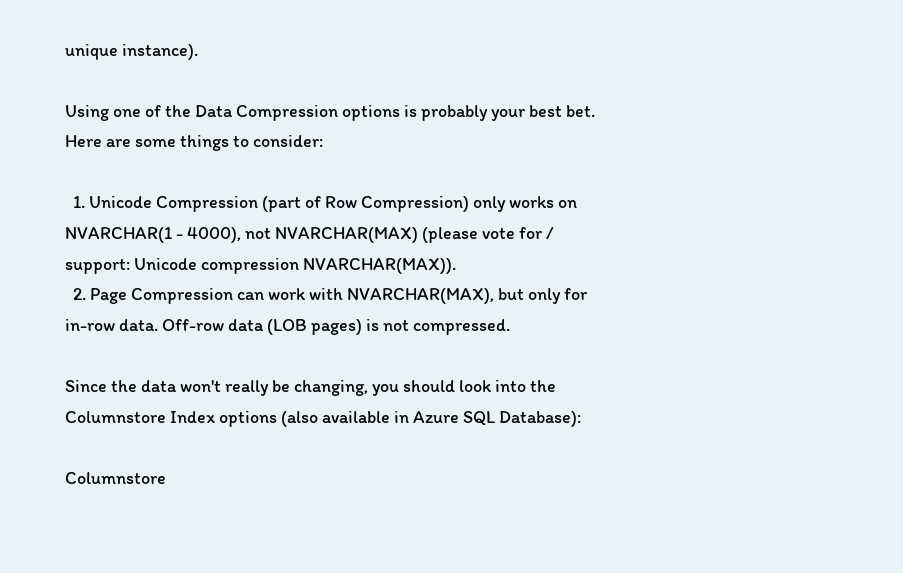unique instance).

Using one of the Data Compression options is probably your best bet. Here are some things to consider:

  1. Unicode Compression (part of Row Compression) only works on NVARCHAR(1 - 4000), not NVARCHAR(MAX) (please vote for / support: Unicode compression NVARCHAR(MAX)).
  2. Page Compression can work with NVARCHAR(MAX), but only for in-row data. Off-row data (LOB pages) is not compressed.

Since the data won't really be changing, you should look into the Columnstore Index options (also available in Azure SQL Database):

Columnstore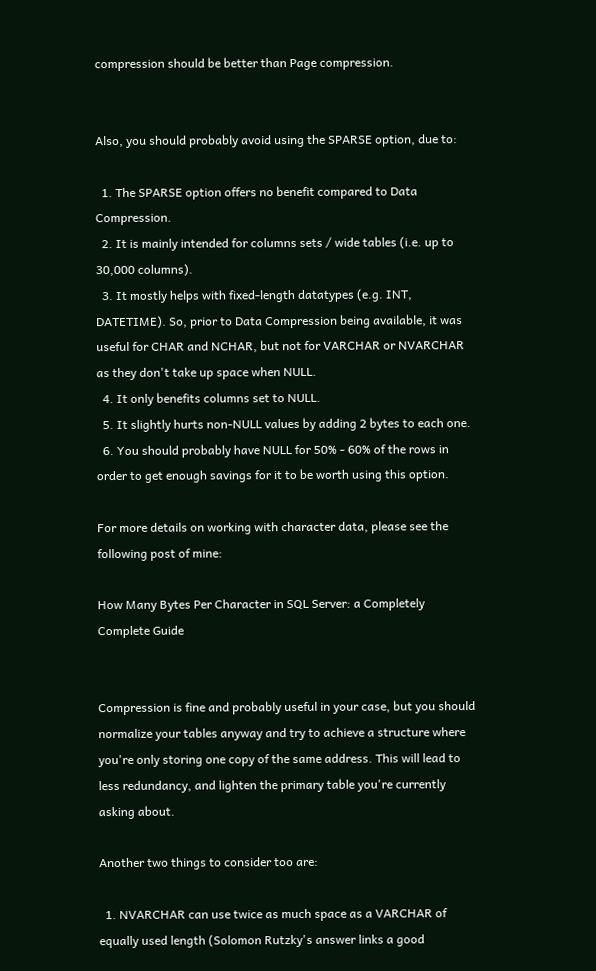compression should be better than Page compression.


Also, you should probably avoid using the SPARSE option, due to:

  1. The SPARSE option offers no benefit compared to Data Compression.
  2. It is mainly intended for columns sets / wide tables (i.e. up to 30,000 columns).
  3. It mostly helps with fixed-length datatypes (e.g. INT, DATETIME). So, prior to Data Compression being available, it was useful for CHAR and NCHAR, but not for VARCHAR or NVARCHAR as they don't take up space when NULL.
  4. It only benefits columns set to NULL.
  5. It slightly hurts non-NULL values by adding 2 bytes to each one.
  6. You should probably have NULL for 50% - 60% of the rows in order to get enough savings for it to be worth using this option.

For more details on working with character data, please see the following post of mine:

How Many Bytes Per Character in SQL Server: a Completely Complete Guide


Compression is fine and probably useful in your case, but you should normalize your tables anyway and try to achieve a structure where you're only storing one copy of the same address. This will lead to less redundancy, and lighten the primary table you're currently asking about.

Another two things to consider too are:

  1. NVARCHAR can use twice as much space as a VARCHAR of equally used length (Solomon Rutzky's answer links a good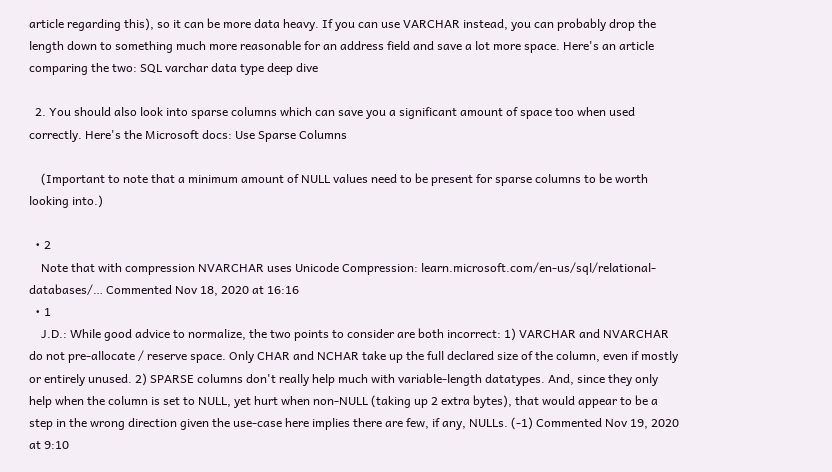article regarding this), so it can be more data heavy. If you can use VARCHAR instead, you can probably drop the length down to something much more reasonable for an address field and save a lot more space. Here's an article comparing the two: SQL varchar data type deep dive

  2. You should also look into sparse columns which can save you a significant amount of space too when used correctly. Here's the Microsoft docs: Use Sparse Columns

    (Important to note that a minimum amount of NULL values need to be present for sparse columns to be worth looking into.)

  • 2
    Note that with compression NVARCHAR uses Unicode Compression: learn.microsoft.com/en-us/sql/relational-databases/… Commented Nov 18, 2020 at 16:16
  • 1
    J.D.: While good advice to normalize, the two points to consider are both incorrect: 1) VARCHAR and NVARCHAR do not pre-allocate / reserve space. Only CHAR and NCHAR take up the full declared size of the column, even if mostly or entirely unused. 2) SPARSE columns don't really help much with variable-length datatypes. And, since they only help when the column is set to NULL, yet hurt when non-NULL (taking up 2 extra bytes), that would appear to be a step in the wrong direction given the use-case here implies there are few, if any, NULLs. (-1) Commented Nov 19, 2020 at 9:10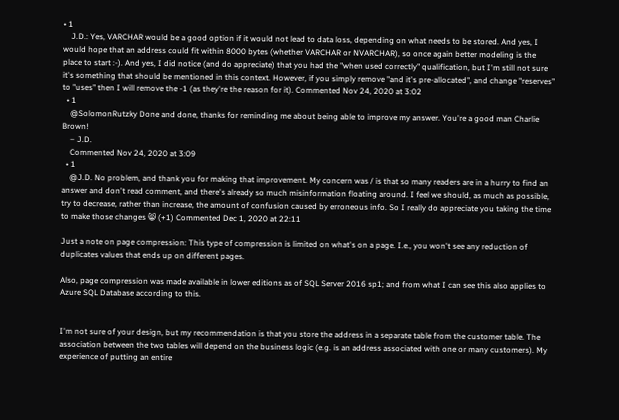• 1
    J.D.: Yes, VARCHAR would be a good option if it would not lead to data loss, depending on what needs to be stored. And yes, I would hope that an address could fit within 8000 bytes (whether VARCHAR or NVARCHAR), so once again better modeling is the place to start :-). And yes, I did notice (and do appreciate) that you had the "when used correctly" qualification, but I'm still not sure it's something that should be mentioned in this context. However, if you simply remove "and it's pre-allocated", and change "reserves" to "uses" then I will remove the -1 (as they're the reason for it). Commented Nov 24, 2020 at 3:02
  • 1
    @SolomonRutzky Done and done, thanks for reminding me about being able to improve my answer. You're a good man Charlie Brown!
    – J.D.
    Commented Nov 24, 2020 at 3:09
  • 1
    @J.D. No problem, and thank you for making that improvement. My concern was / is that so many readers are in a hurry to find an answer and don't read comment, and there's already so much misinformation floating around. I feel we should, as much as possible, try to decrease, rather than increase, the amount of confusion caused by erroneous info. So I really do appreciate you taking the time to make those changes 😸 (+1) Commented Dec 1, 2020 at 22:11

Just a note on page compression: This type of compression is limited on what's on a page. I.e., you won't see any reduction of duplicates values that ends up on different pages.

Also, page compression was made available in lower editions as of SQL Server 2016 sp1; and from what I can see this also applies to Azure SQL Database according to this.


I'm not sure of your design, but my recommendation is that you store the address in a separate table from the customer table. The association between the two tables will depend on the business logic (e.g. is an address associated with one or many customers). My experience of putting an entire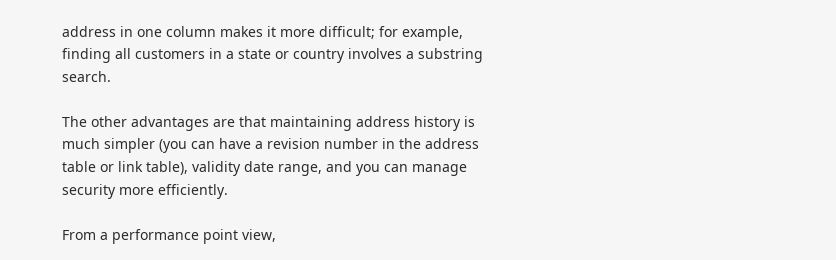address in one column makes it more difficult; for example, finding all customers in a state or country involves a substring search.

The other advantages are that maintaining address history is much simpler (you can have a revision number in the address table or link table), validity date range, and you can manage security more efficiently.

From a performance point view,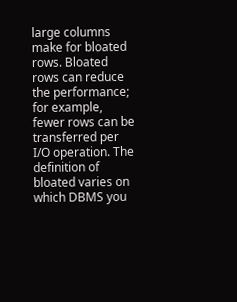large columns make for bloated rows. Bloated rows can reduce the performance; for example, fewer rows can be transferred per I/O operation. The definition of bloated varies on which DBMS you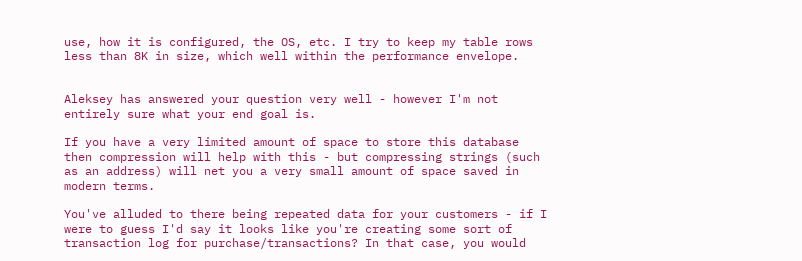use, how it is configured, the OS, etc. I try to keep my table rows less than 8K in size, which well within the performance envelope.


Aleksey has answered your question very well - however I'm not entirely sure what your end goal is.

If you have a very limited amount of space to store this database then compression will help with this - but compressing strings (such as an address) will net you a very small amount of space saved in modern terms.

You've alluded to there being repeated data for your customers - if I were to guess I'd say it looks like you're creating some sort of transaction log for purchase/transactions? In that case, you would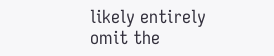likely entirely omit the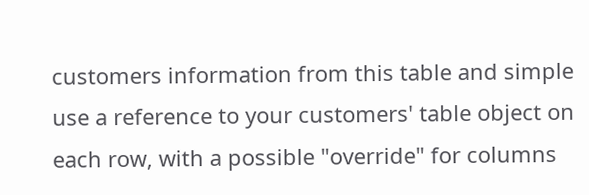customers information from this table and simple use a reference to your customers' table object on each row, with a possible "override" for columns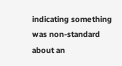indicating something was non-standard about an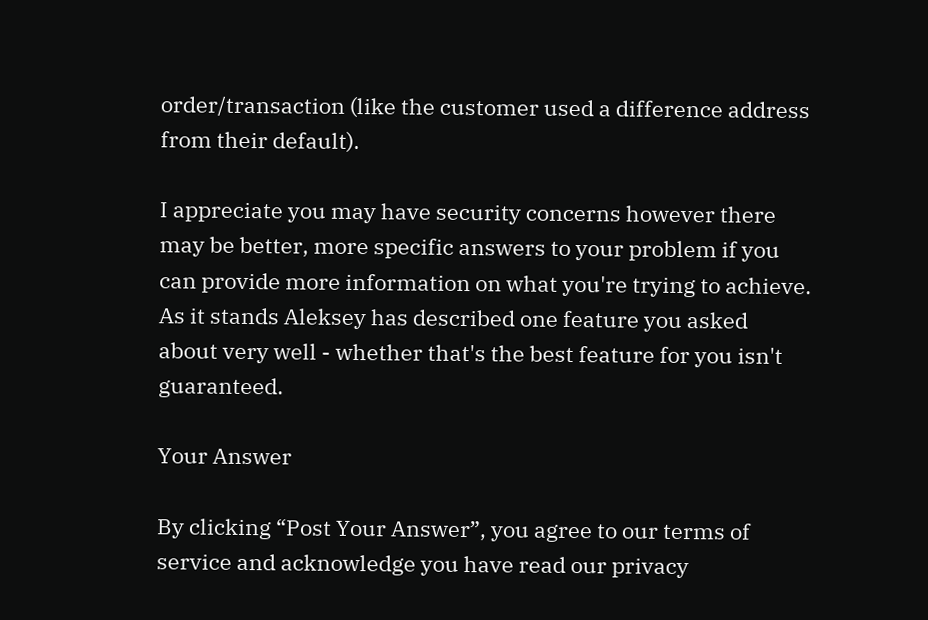order/transaction (like the customer used a difference address from their default).

I appreciate you may have security concerns however there may be better, more specific answers to your problem if you can provide more information on what you're trying to achieve. As it stands Aleksey has described one feature you asked about very well - whether that's the best feature for you isn't guaranteed.

Your Answer

By clicking “Post Your Answer”, you agree to our terms of service and acknowledge you have read our privacy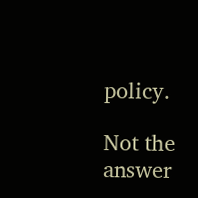policy.

Not the answer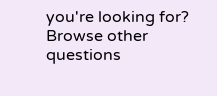you're looking for? Browse other questions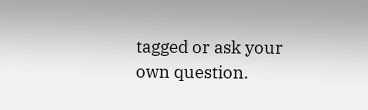tagged or ask your own question.